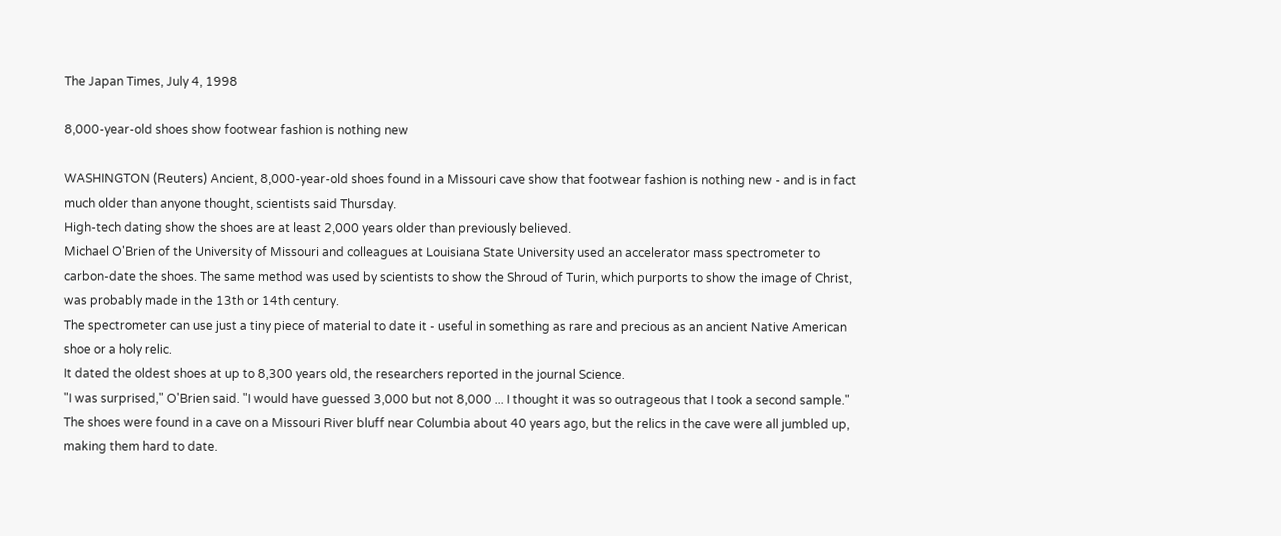The Japan Times, July 4, 1998

8,000-year-old shoes show footwear fashion is nothing new

WASHINGTON (Reuters) Ancient, 8,000-year-old shoes found in a Missouri cave show that footwear fashion is nothing new - and is in fact much older than anyone thought, scientists said Thursday.
High-tech dating show the shoes are at least 2,000 years older than previously believed.
Michael O'Brien of the University of Missouri and colleagues at Louisiana State University used an accelerator mass spectrometer to carbon-date the shoes. The same method was used by scientists to show the Shroud of Turin, which purports to show the image of Christ, was probably made in the 13th or 14th century.
The spectrometer can use just a tiny piece of material to date it - useful in something as rare and precious as an ancient Native American shoe or a holy relic.
It dated the oldest shoes at up to 8,300 years old, the researchers reported in the journal Science.
"I was surprised," O'Brien said. "I would have guessed 3,000 but not 8,000 ... I thought it was so outrageous that I took a second sample."
The shoes were found in a cave on a Missouri River bluff near Columbia about 40 years ago, but the relics in the cave were all jumbled up, making them hard to date.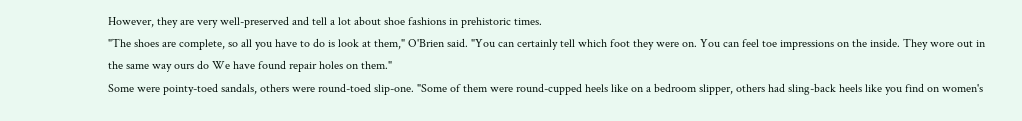However, they are very well-preserved and tell a lot about shoe fashions in prehistoric times.
"The shoes are complete, so all you have to do is look at them," O'Brien said. "You can certainly tell which foot they were on. You can feel toe impressions on the inside. They wore out in the same way ours do We have found repair holes on them."
Some were pointy-toed sandals, others were round-toed slip-one. "Some of them were round-cupped heels like on a bedroom slipper, others had sling-back heels like you find on women's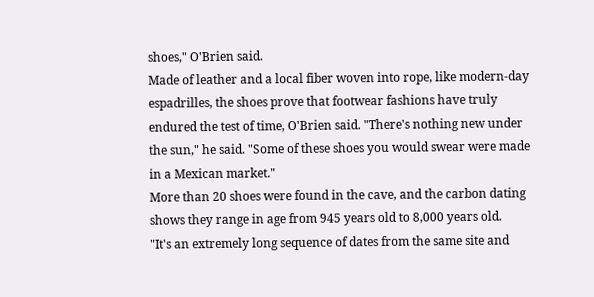shoes," O'Brien said.
Made of leather and a local fiber woven into rope, like modern-day espadrilles, the shoes prove that footwear fashions have truly endured the test of time, O'Brien said. "There's nothing new under the sun," he said. "Some of these shoes you would swear were made in a Mexican market."
More than 20 shoes were found in the cave, and the carbon dating shows they range in age from 945 years old to 8,000 years old.
"It's an extremely long sequence of dates from the same site and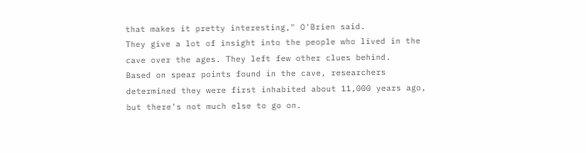that makes it pretty interesting," O'Brien said.
They give a lot of insight into the people who lived in the cave over the ages. They left few other clues behind.
Based on spear points found in the cave, researchers determined they were first inhabited about 11,000 years ago, but there's not much else to go on.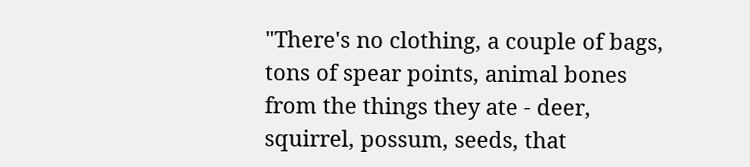"There's no clothing, a couple of bags, tons of spear points, animal bones from the things they ate - deer, squirrel, possum, seeds, that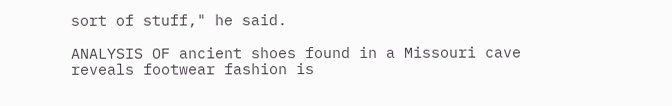sort of stuff," he said.

ANALYSIS OF ancient shoes found in a Missouri cave reveals footwear fashion is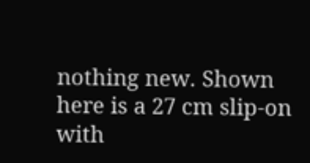nothing new. Shown here is a 27 cm slip-on with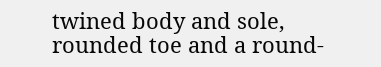twined body and sole, rounded toe and a round-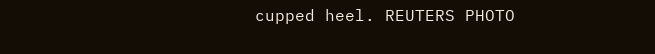cupped heel. REUTERS PHOTO